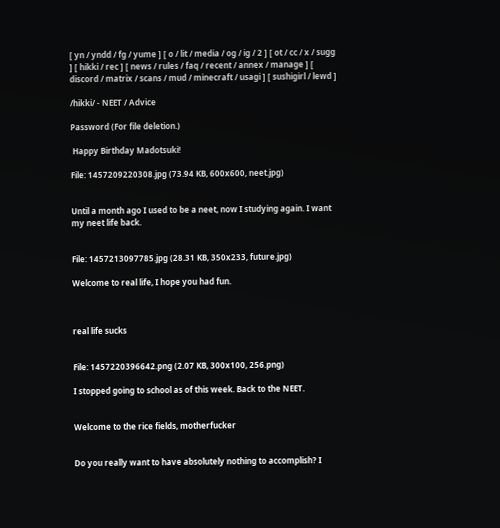[ yn / yndd / fg / yume ] [ o / lit / media / og / ig / 2 ] [ ot / cc / x / sugg ] [ hikki / rec ] [ news / rules / faq / recent / annex / manage ] [ discord / matrix / scans / mud / minecraft / usagi ] [ sushigirl / lewd ]

/hikki/ - NEET / Advice

Password (For file deletion.)

 Happy Birthday Madotsuki!

File: 1457209220308.jpg (73.94 KB, 600x600, neet.jpg)


Until a month ago I used to be a neet, now I studying again. I want my neet life back.


File: 1457213097785.jpg (28.31 KB, 350x233, future.jpg)

Welcome to real life, I hope you had fun.



real life sucks


File: 1457220396642.png (2.07 KB, 300x100, 256.png)

I stopped going to school as of this week. Back to the NEET.


Welcome to the rice fields, motherfucker


Do you really want to have absolutely nothing to accomplish? I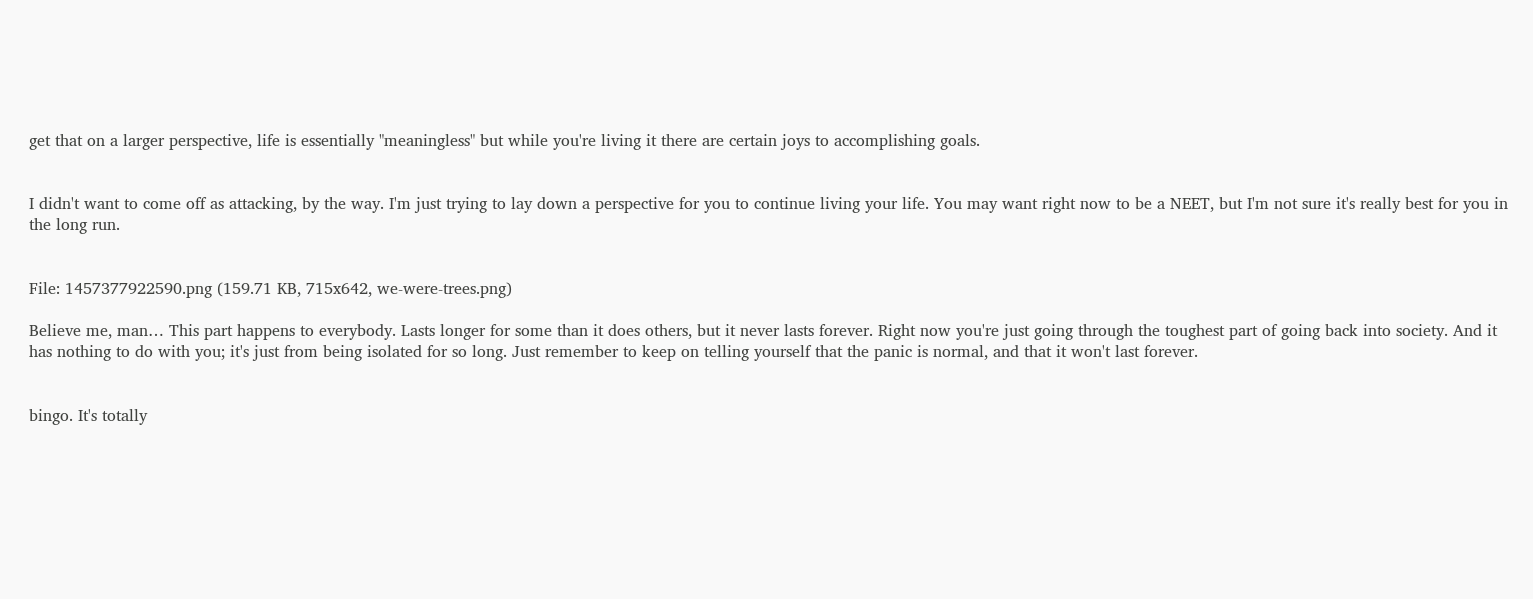get that on a larger perspective, life is essentially "meaningless" but while you're living it there are certain joys to accomplishing goals.


I didn't want to come off as attacking, by the way. I'm just trying to lay down a perspective for you to continue living your life. You may want right now to be a NEET, but I'm not sure it's really best for you in the long run.


File: 1457377922590.png (159.71 KB, 715x642, we-were-trees.png)

Believe me, man… This part happens to everybody. Lasts longer for some than it does others, but it never lasts forever. Right now you're just going through the toughest part of going back into society. And it has nothing to do with you; it's just from being isolated for so long. Just remember to keep on telling yourself that the panic is normal, and that it won't last forever.


bingo. It's totally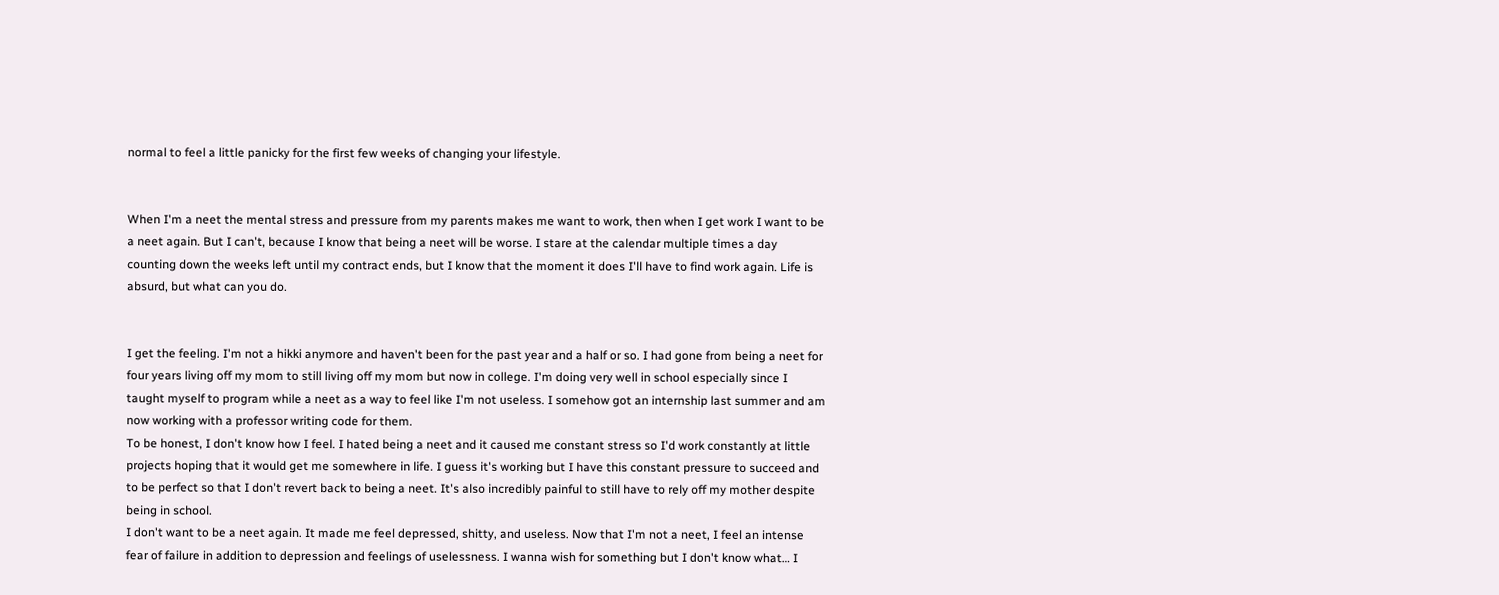normal to feel a little panicky for the first few weeks of changing your lifestyle.


When I'm a neet the mental stress and pressure from my parents makes me want to work, then when I get work I want to be a neet again. But I can't, because I know that being a neet will be worse. I stare at the calendar multiple times a day counting down the weeks left until my contract ends, but I know that the moment it does I'll have to find work again. Life is absurd, but what can you do.


I get the feeling. I'm not a hikki anymore and haven't been for the past year and a half or so. I had gone from being a neet for four years living off my mom to still living off my mom but now in college. I'm doing very well in school especially since I taught myself to program while a neet as a way to feel like I'm not useless. I somehow got an internship last summer and am now working with a professor writing code for them.
To be honest, I don't know how I feel. I hated being a neet and it caused me constant stress so I'd work constantly at little projects hoping that it would get me somewhere in life. I guess it's working but I have this constant pressure to succeed and to be perfect so that I don't revert back to being a neet. It's also incredibly painful to still have to rely off my mother despite being in school.
I don't want to be a neet again. It made me feel depressed, shitty, and useless. Now that I'm not a neet, I feel an intense fear of failure in addition to depression and feelings of uselessness. I wanna wish for something but I don't know what… I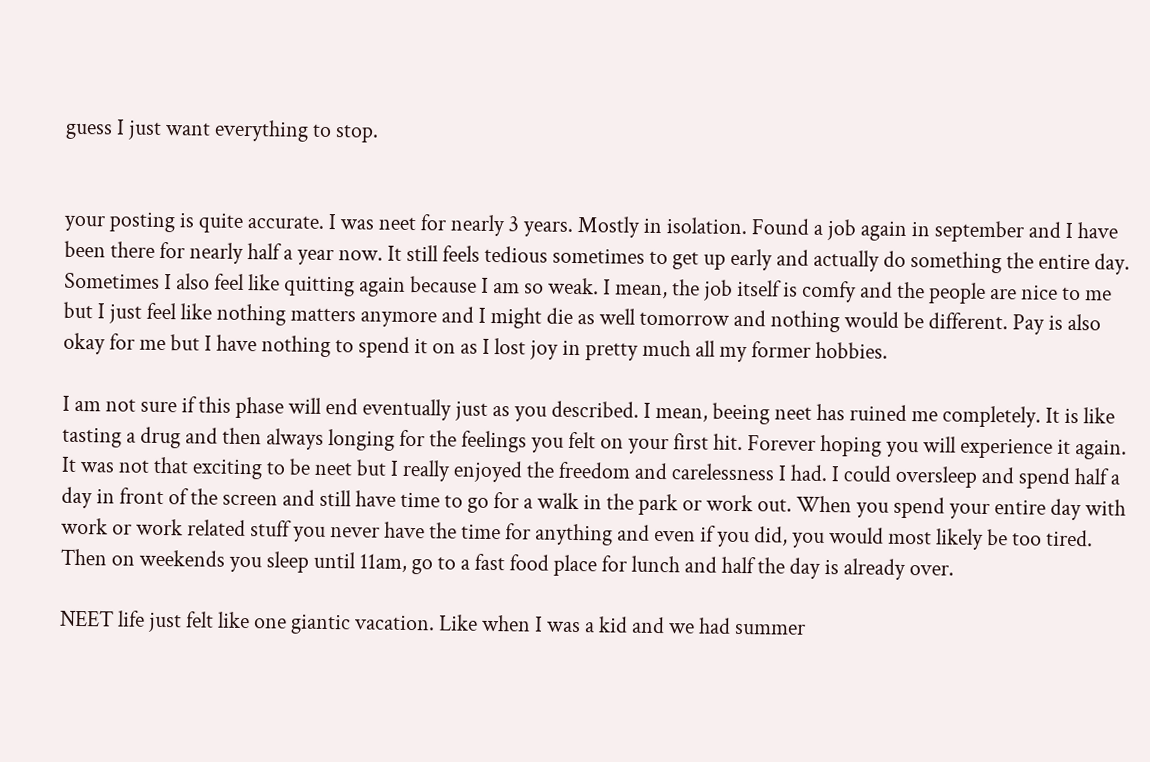guess I just want everything to stop.


your posting is quite accurate. I was neet for nearly 3 years. Mostly in isolation. Found a job again in september and I have been there for nearly half a year now. It still feels tedious sometimes to get up early and actually do something the entire day. Sometimes I also feel like quitting again because I am so weak. I mean, the job itself is comfy and the people are nice to me but I just feel like nothing matters anymore and I might die as well tomorrow and nothing would be different. Pay is also okay for me but I have nothing to spend it on as I lost joy in pretty much all my former hobbies.

I am not sure if this phase will end eventually just as you described. I mean, beeing neet has ruined me completely. It is like tasting a drug and then always longing for the feelings you felt on your first hit. Forever hoping you will experience it again. It was not that exciting to be neet but I really enjoyed the freedom and carelessness I had. I could oversleep and spend half a day in front of the screen and still have time to go for a walk in the park or work out. When you spend your entire day with work or work related stuff you never have the time for anything and even if you did, you would most likely be too tired. Then on weekends you sleep until 11am, go to a fast food place for lunch and half the day is already over.

NEET life just felt like one giantic vacation. Like when I was a kid and we had summer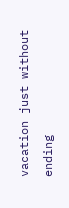vacation just without ending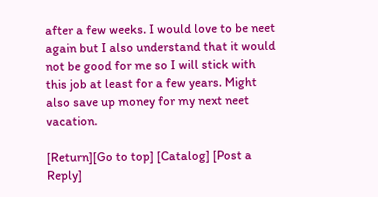after a few weeks. I would love to be neet again but I also understand that it would not be good for me so I will stick with this job at least for a few years. Might also save up money for my next neet vacation.

[Return][Go to top] [Catalog] [Post a Reply]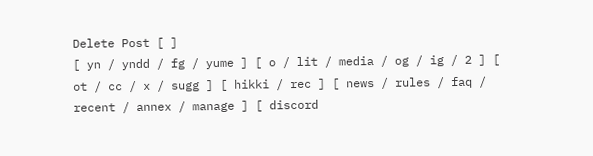Delete Post [ ]
[ yn / yndd / fg / yume ] [ o / lit / media / og / ig / 2 ] [ ot / cc / x / sugg ] [ hikki / rec ] [ news / rules / faq / recent / annex / manage ] [ discord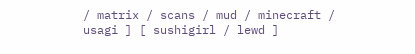/ matrix / scans / mud / minecraft / usagi ] [ sushigirl / lewd ]